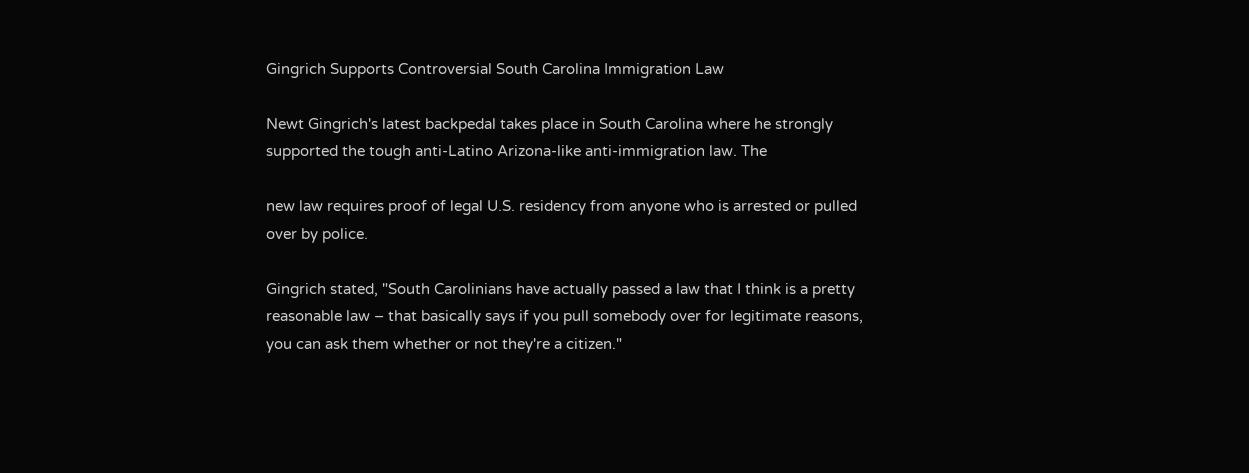Gingrich Supports Controversial South Carolina Immigration Law

Newt Gingrich's latest backpedal takes place in South Carolina where he strongly supported the tough anti-Latino Arizona-like anti-immigration law. The

new law requires proof of legal U.S. residency from anyone who is arrested or pulled over by police.

Gingrich stated, "South Carolinians have actually passed a law that I think is a pretty reasonable law – that basically says if you pull somebody over for legitimate reasons, you can ask them whether or not they're a citizen."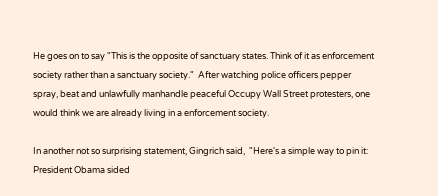He goes on to say "This is the opposite of sanctuary states. Think of it as enforcement society rather than a sanctuary society."  After watching police officers pepper spray, beat and unlawfully manhandle peaceful Occupy Wall Street protesters, one would think we are already living in a enforcement society.

In another not so surprising statement, Gingrich said,  "Here's a simple way to pin it: President Obama sided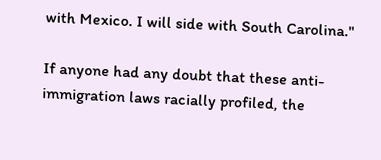with Mexico. I will side with South Carolina."

If anyone had any doubt that these anti-immigration laws racially profiled, the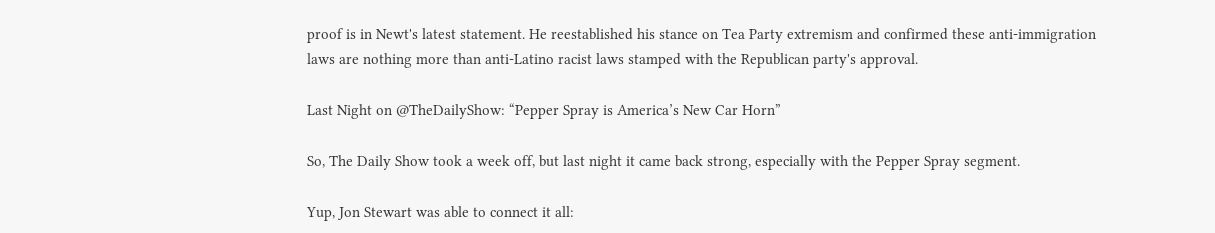proof is in Newt's latest statement. He reestablished his stance on Tea Party extremism and confirmed these anti-immigration laws are nothing more than anti-Latino racist laws stamped with the Republican party's approval.

Last Night on @TheDailyShow: “Pepper Spray is America’s New Car Horn”

So, The Daily Show took a week off, but last night it came back strong, especially with the Pepper Spray segment.

Yup, Jon Stewart was able to connect it all: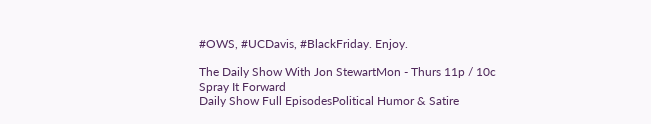#OWS, #UCDavis, #BlackFriday. Enjoy.

The Daily Show With Jon StewartMon - Thurs 11p / 10c
Spray It Forward
Daily Show Full EpisodesPolitical Humor & Satire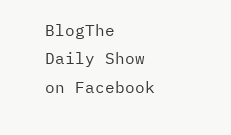BlogThe Daily Show on Facebook